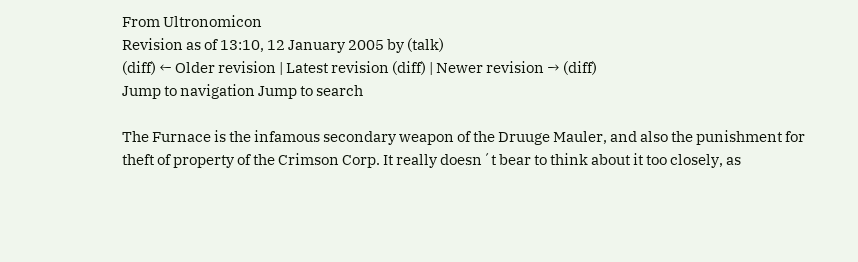From Ultronomicon
Revision as of 13:10, 12 January 2005 by (talk)
(diff) ← Older revision | Latest revision (diff) | Newer revision → (diff)
Jump to navigation Jump to search

The Furnace is the infamous secondary weapon of the Druuge Mauler, and also the punishment for theft of property of the Crimson Corp. It really doesn´t bear to think about it too closely, as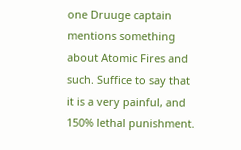one Druuge captain mentions something about Atomic Fires and such. Suffice to say that it is a very painful, and 150% lethal punishment.